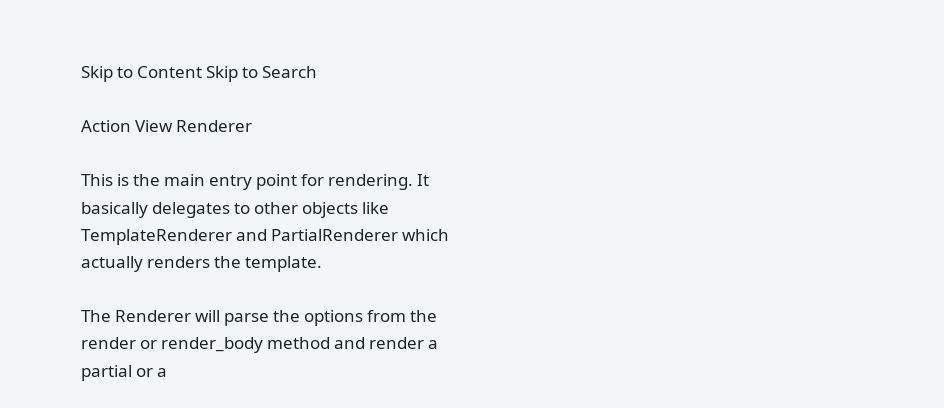Skip to Content Skip to Search

Action View Renderer

This is the main entry point for rendering. It basically delegates to other objects like TemplateRenderer and PartialRenderer which actually renders the template.

The Renderer will parse the options from the render or render_body method and render a partial or a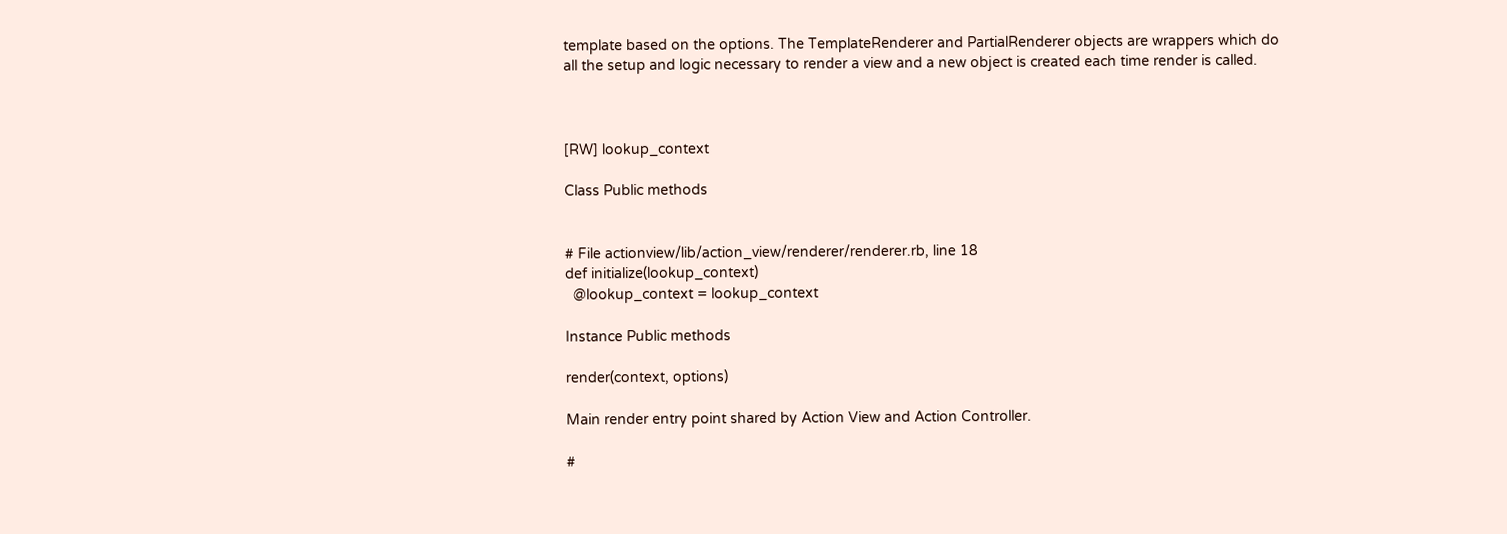template based on the options. The TemplateRenderer and PartialRenderer objects are wrappers which do all the setup and logic necessary to render a view and a new object is created each time render is called.



[RW] lookup_context

Class Public methods


# File actionview/lib/action_view/renderer/renderer.rb, line 18
def initialize(lookup_context)
  @lookup_context = lookup_context

Instance Public methods

render(context, options)

Main render entry point shared by Action View and Action Controller.

#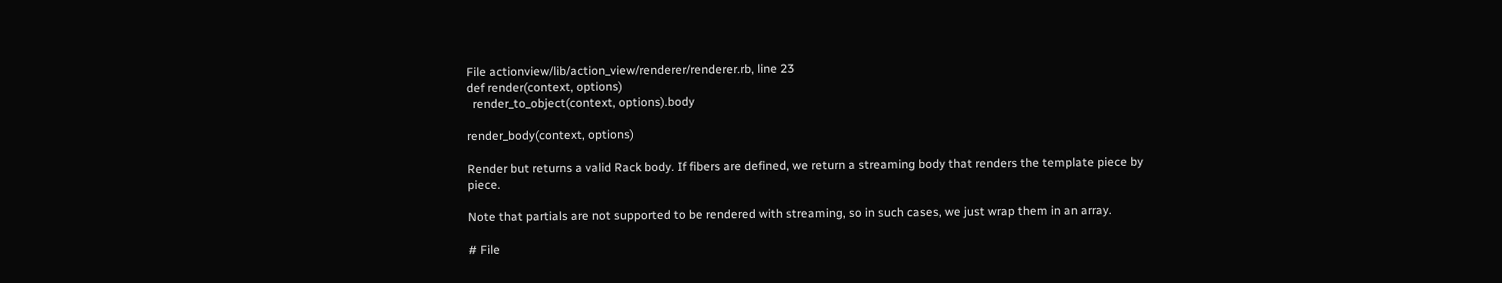File actionview/lib/action_view/renderer/renderer.rb, line 23
def render(context, options)
  render_to_object(context, options).body

render_body(context, options)

Render but returns a valid Rack body. If fibers are defined, we return a streaming body that renders the template piece by piece.

Note that partials are not supported to be rendered with streaming, so in such cases, we just wrap them in an array.

# File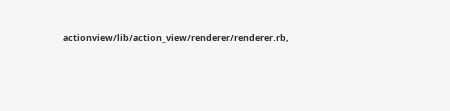actionview/lib/action_view/renderer/renderer.rb,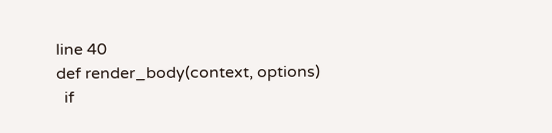line 40
def render_body(context, options)
  if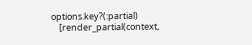options.key?(:partial)
    [render_partial(context,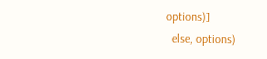options)]
  else, options)